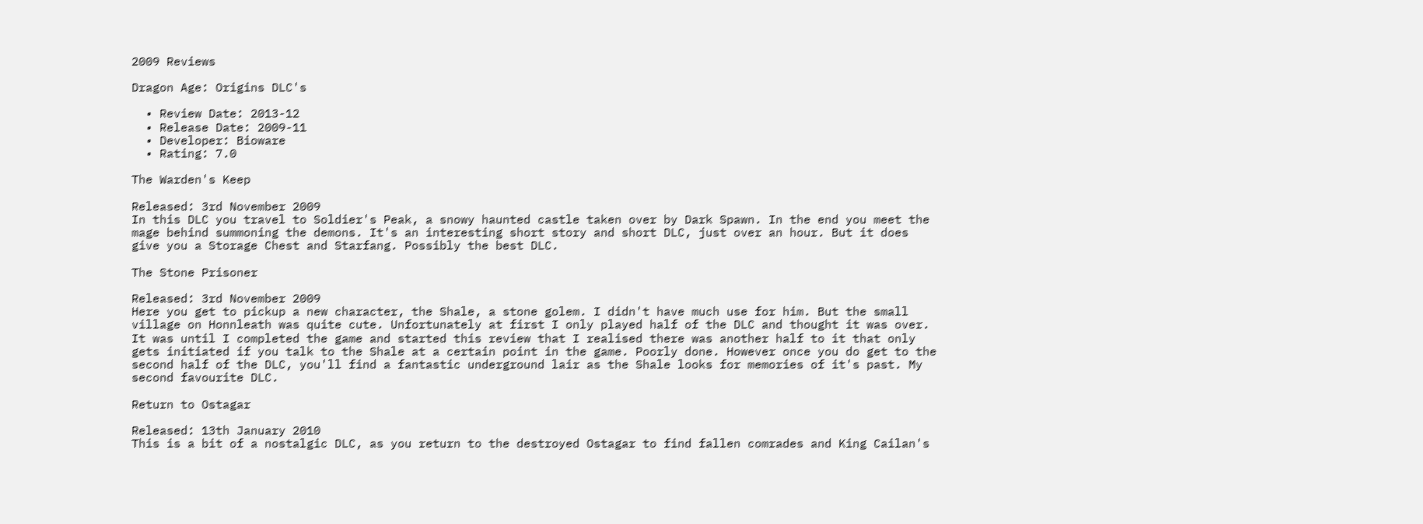2009 Reviews

Dragon Age: Origins DLC's

  • Review Date: 2013-12
  • Release Date: 2009-11
  • Developer: Bioware
  • Rating: 7.0

The Warden's Keep

Released: 3rd November 2009
In this DLC you travel to Soldier's Peak, a snowy haunted castle taken over by Dark Spawn. In the end you meet the mage behind summoning the demons. It's an interesting short story and short DLC, just over an hour. But it does give you a Storage Chest and Starfang. Possibly the best DLC.

The Stone Prisoner

Released: 3rd November 2009
Here you get to pickup a new character, the Shale, a stone golem. I didn't have much use for him. But the small village on Honnleath was quite cute. Unfortunately at first I only played half of the DLC and thought it was over. It was until I completed the game and started this review that I realised there was another half to it that only gets initiated if you talk to the Shale at a certain point in the game. Poorly done. However once you do get to the second half of the DLC, you'll find a fantastic underground lair as the Shale looks for memories of it's past. My second favourite DLC.

Return to Ostagar

Released: 13th January 2010
This is a bit of a nostalgic DLC, as you return to the destroyed Ostagar to find fallen comrades and King Cailan's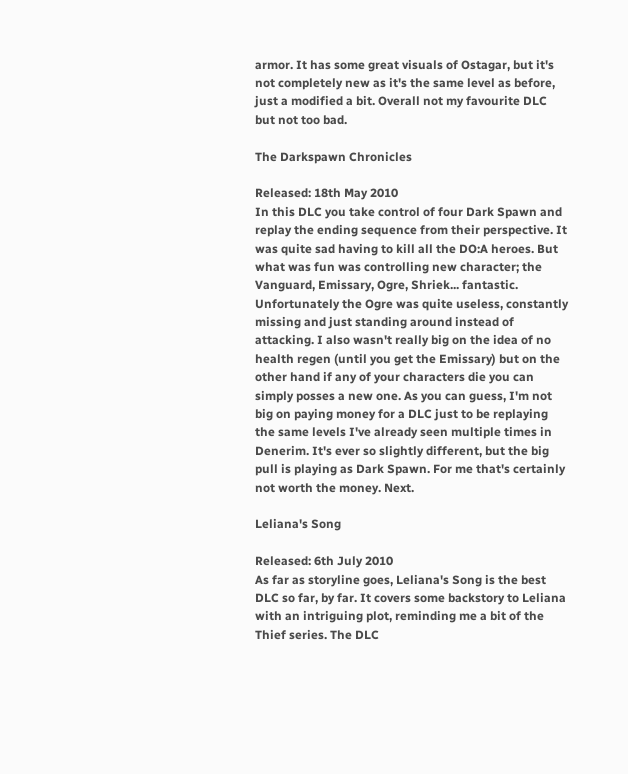armor. It has some great visuals of Ostagar, but it's not completely new as it's the same level as before, just a modified a bit. Overall not my favourite DLC but not too bad.

The Darkspawn Chronicles

Released: 18th May 2010
In this DLC you take control of four Dark Spawn and replay the ending sequence from their perspective. It was quite sad having to kill all the DO:A heroes. But what was fun was controlling new character; the Vanguard, Emissary, Ogre, Shriek... fantastic. Unfortunately the Ogre was quite useless, constantly missing and just standing around instead of attacking. I also wasn't really big on the idea of no health regen (until you get the Emissary) but on the other hand if any of your characters die you can simply posses a new one. As you can guess, I'm not big on paying money for a DLC just to be replaying the same levels I've already seen multiple times in Denerim. It's ever so slightly different, but the big pull is playing as Dark Spawn. For me that's certainly not worth the money. Next.

Leliana's Song

Released: 6th July 2010
As far as storyline goes, Leliana's Song is the best DLC so far, by far. It covers some backstory to Leliana with an intriguing plot, reminding me a bit of the Thief series. The DLC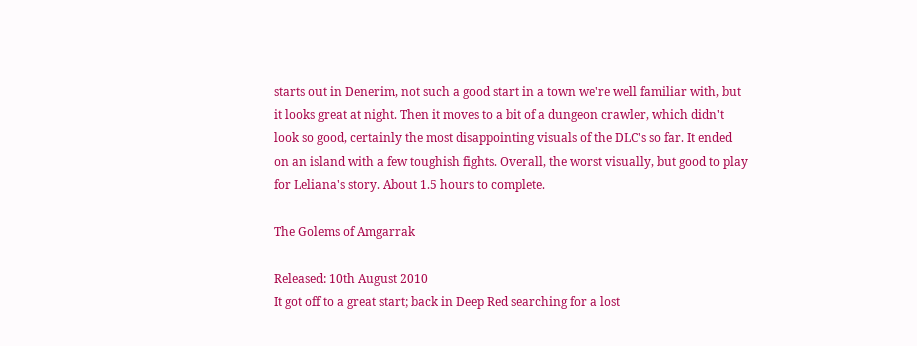starts out in Denerim, not such a good start in a town we're well familiar with, but it looks great at night. Then it moves to a bit of a dungeon crawler, which didn't look so good, certainly the most disappointing visuals of the DLC's so far. It ended on an island with a few toughish fights. Overall, the worst visually, but good to play for Leliana's story. About 1.5 hours to complete.

The Golems of Amgarrak

Released: 10th August 2010
It got off to a great start; back in Deep Red searching for a lost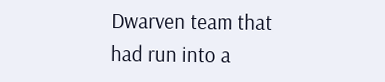Dwarven team that had run into a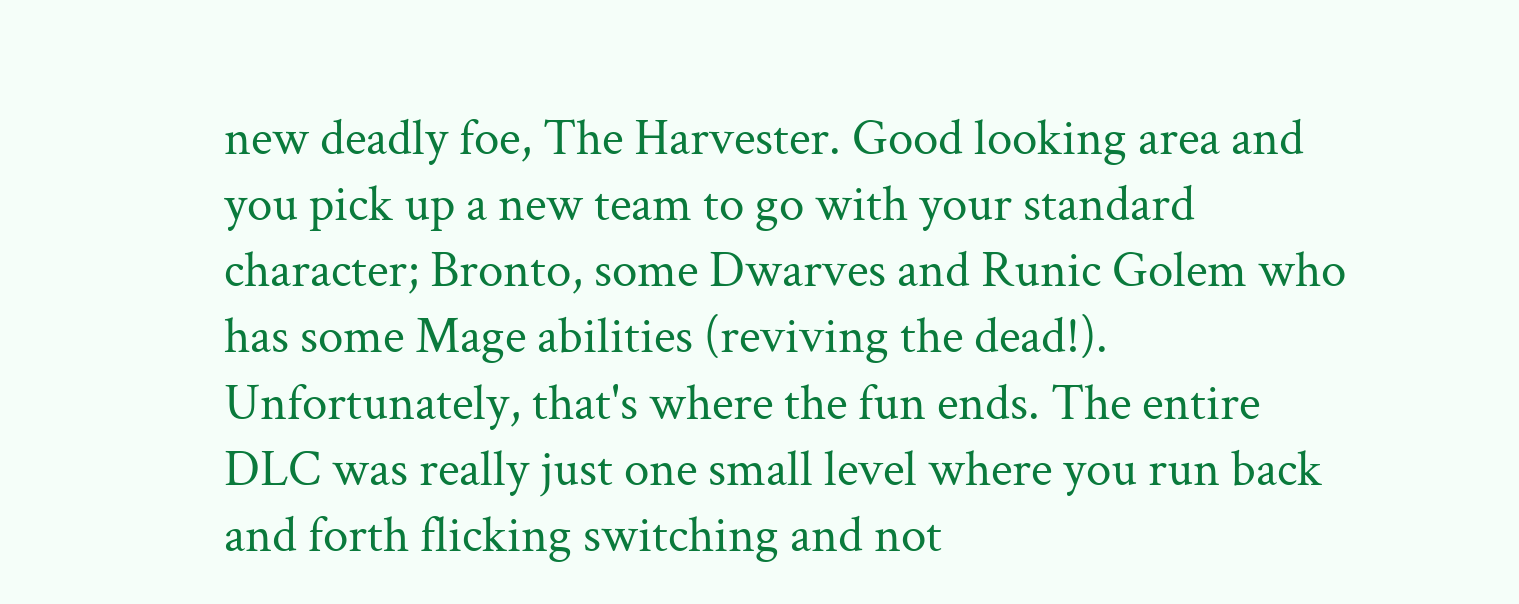new deadly foe, The Harvester. Good looking area and you pick up a new team to go with your standard character; Bronto, some Dwarves and Runic Golem who has some Mage abilities (reviving the dead!). Unfortunately, that's where the fun ends. The entire DLC was really just one small level where you run back and forth flicking switching and not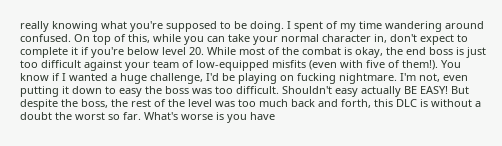really knowing what you're supposed to be doing. I spent of my time wandering around confused. On top of this, while you can take your normal character in, don't expect to complete it if you're below level 20. While most of the combat is okay, the end boss is just too difficult against your team of low-equipped misfits (even with five of them!). You know if I wanted a huge challenge, I'd be playing on fucking nightmare. I'm not, even putting it down to easy the boss was too difficult. Shouldn't easy actually BE EASY! But despite the boss, the rest of the level was too much back and forth, this DLC is without a doubt the worst so far. What's worse is you have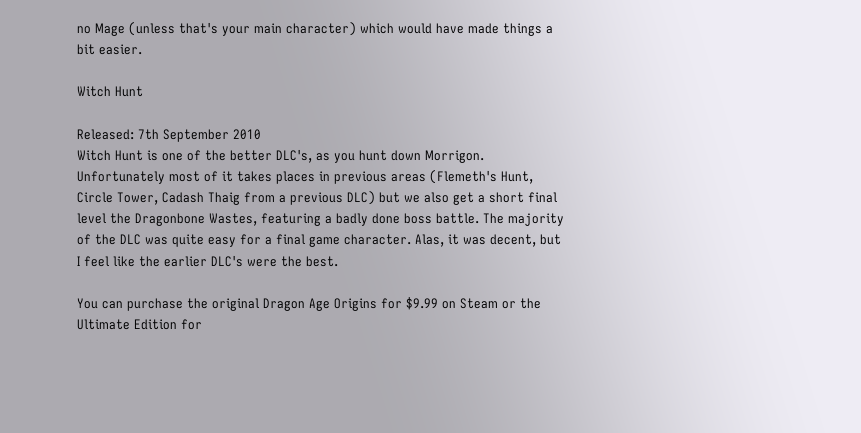no Mage (unless that's your main character) which would have made things a bit easier.

Witch Hunt

Released: 7th September 2010
Witch Hunt is one of the better DLC's, as you hunt down Morrigon. Unfortunately most of it takes places in previous areas (Flemeth's Hunt, Circle Tower, Cadash Thaig from a previous DLC) but we also get a short final level the Dragonbone Wastes, featuring a badly done boss battle. The majority of the DLC was quite easy for a final game character. Alas, it was decent, but I feel like the earlier DLC's were the best.

You can purchase the original Dragon Age Origins for $9.99 on Steam or the Ultimate Edition for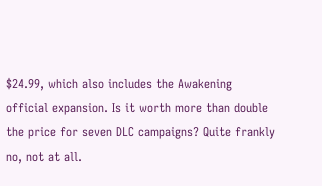$24.99, which also includes the Awakening official expansion. Is it worth more than double the price for seven DLC campaigns? Quite frankly no, not at all.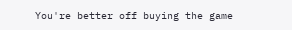You're better off buying the game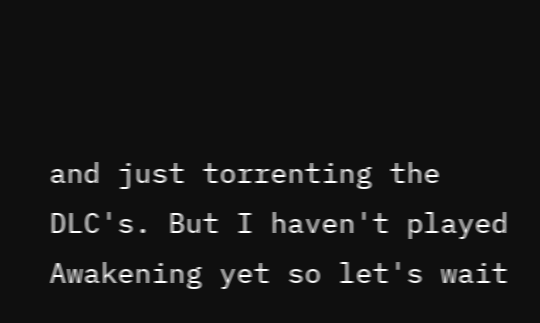and just torrenting the DLC's. But I haven't played Awakening yet so let's wait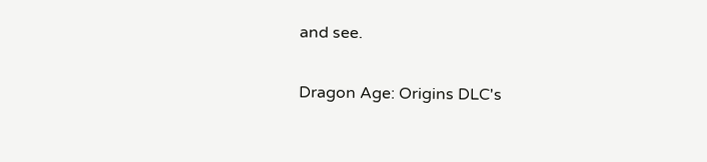and see.

Dragon Age: Origins DLC's